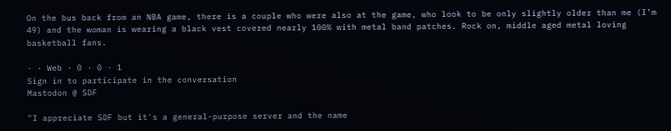On the bus back from an NBA game, there is a couple who were also at the game, who look to be only slightly older than me (I’m 49) and the woman is wearing a black vest covered nearly 100% with metal band patches. Rock on, middle aged metal loving basketball fans.

· · Web · 0 · 0 · 1
Sign in to participate in the conversation
Mastodon @ SDF

"I appreciate SDF but it's a general-purpose server and the name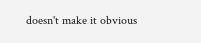doesn't make it obvious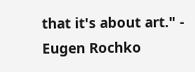that it's about art." - Eugen Rochko